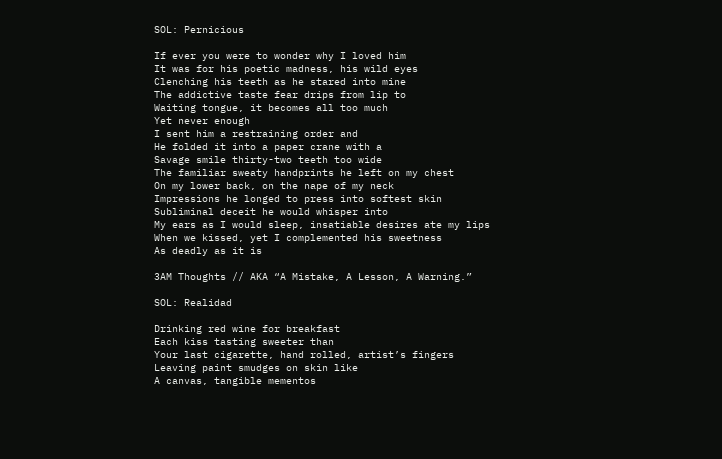SOL: Pernicious

If ever you were to wonder why I loved him
It was for his poetic madness, his wild eyes
Clenching his teeth as he stared into mine
The addictive taste fear drips from lip to
Waiting tongue, it becomes all too much
Yet never enough
I sent him a restraining order and
He folded it into a paper crane with a
Savage smile thirty-two teeth too wide
The familiar sweaty handprints he left on my chest
On my lower back, on the nape of my neck
Impressions he longed to press into softest skin
Subliminal deceit he would whisper into
My ears as I would sleep, insatiable desires ate my lips
When we kissed, yet I complemented his sweetness
As deadly as it is

3AM Thoughts // AKA “A Mistake, A Lesson, A Warning.”

SOL: Realidad

Drinking red wine for breakfast
Each kiss tasting sweeter than
Your last cigarette, hand rolled, artist’s fingers
Leaving paint smudges on skin like
A canvas, tangible mementos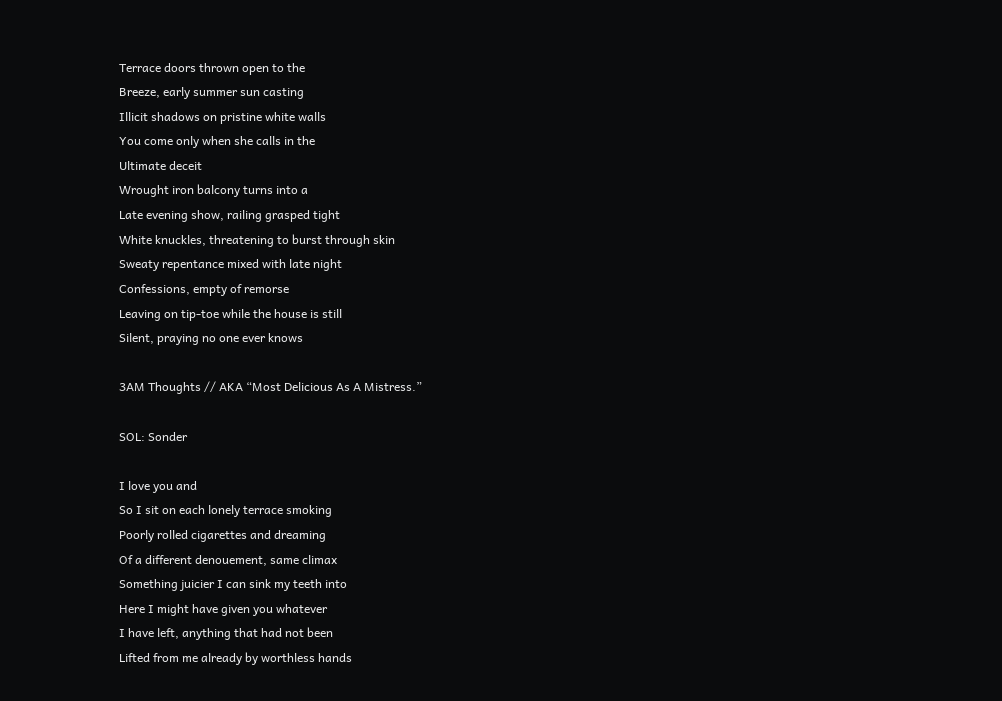Terrace doors thrown open to the
Breeze, early summer sun casting
Illicit shadows on pristine white walls
You come only when she calls in the
Ultimate deceit
Wrought iron balcony turns into a
Late evening show, railing grasped tight
White knuckles, threatening to burst through skin
Sweaty repentance mixed with late night
Confessions, empty of remorse
Leaving on tip-toe while the house is still
Silent, praying no one ever knows

3AM Thoughts // AKA “Most Delicious As A Mistress.”

SOL: Sonder

I love you and
So I sit on each lonely terrace smoking
Poorly rolled cigarettes and dreaming
Of a different denouement, same climax
Something juicier I can sink my teeth into
Here I might have given you whatever
I have left, anything that had not been
Lifted from me already by worthless hands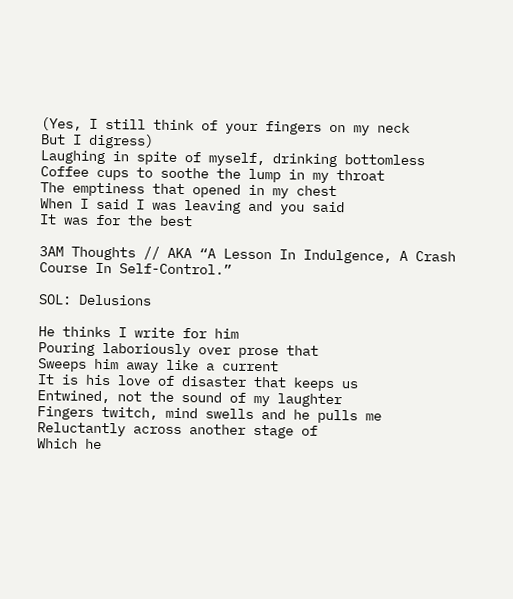(Yes, I still think of your fingers on my neck
But I digress)
Laughing in spite of myself, drinking bottomless
Coffee cups to soothe the lump in my throat
The emptiness that opened in my chest
When I said I was leaving and you said
It was for the best

3AM Thoughts // AKA “A Lesson In Indulgence, A Crash Course In Self-Control.”

SOL: Delusions

He thinks I write for him
Pouring laboriously over prose that
Sweeps him away like a current
It is his love of disaster that keeps us
Entwined, not the sound of my laughter
Fingers twitch, mind swells and he pulls me
Reluctantly across another stage of
Which he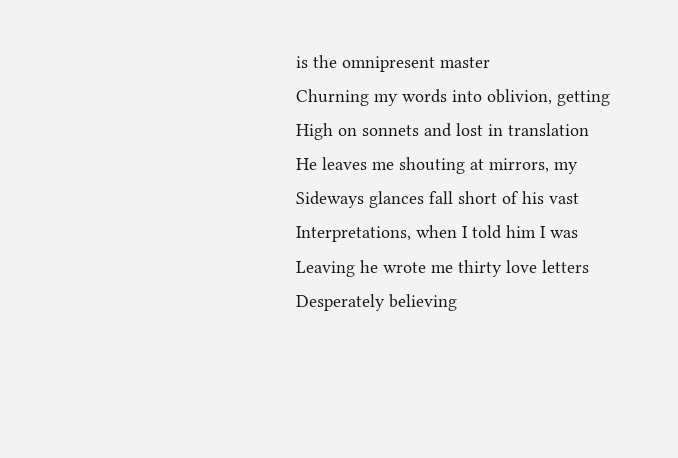is the omnipresent master
Churning my words into oblivion, getting
High on sonnets and lost in translation
He leaves me shouting at mirrors, my
Sideways glances fall short of his vast
Interpretations, when I told him I was
Leaving he wrote me thirty love letters
Desperately believing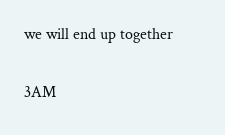we will end up together

3AM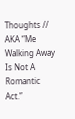Thoughts // AKA “Me Walking Away Is Not A Romantic Act.”